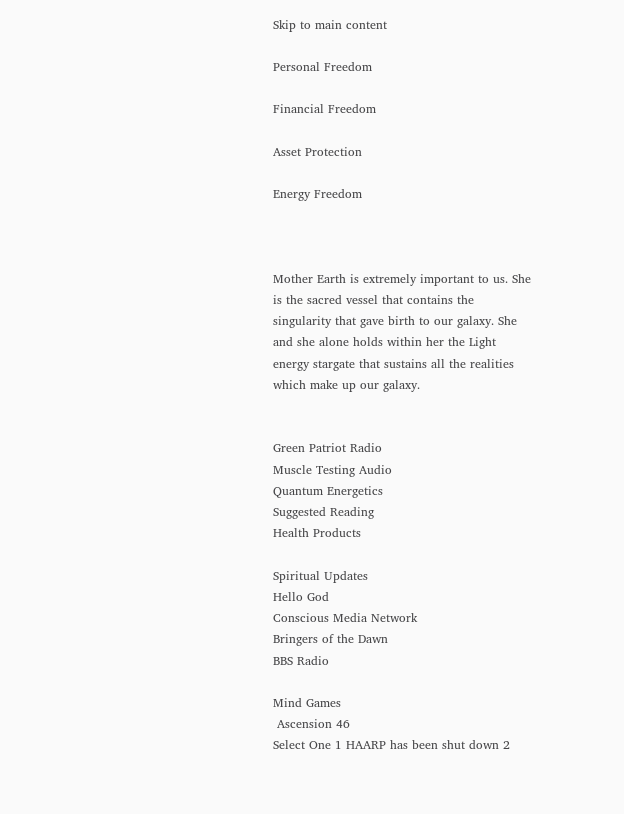Skip to main content

Personal Freedom

Financial Freedom

Asset Protection

Energy Freedom



Mother Earth is extremely important to us. She is the sacred vessel that contains the singularity that gave birth to our galaxy. She and she alone holds within her the Light energy stargate that sustains all the realities which make up our galaxy.


Green Patriot Radio
Muscle Testing Audio
Quantum Energetics
Suggested Reading
Health Products

Spiritual Updates
Hello God
Conscious Media Network
Bringers of the Dawn
BBS Radio

Mind Games
 Ascension 46
Select One 1 HAARP has been shut down 2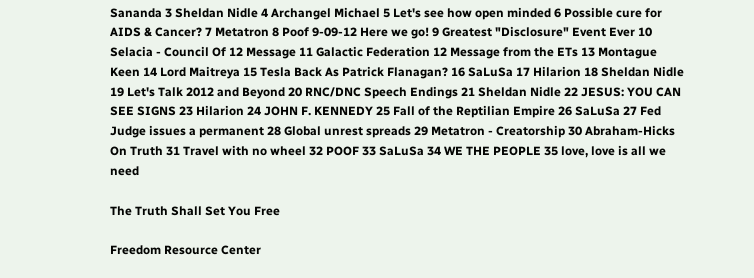Sananda 3 Sheldan Nidle 4 Archangel Michael 5 Let's see how open minded 6 Possible cure for AIDS & Cancer? 7 Metatron 8 Poof 9-09-12 Here we go! 9 Greatest "Disclosure" Event Ever 10 Selacia - Council Of 12 Message 11 Galactic Federation 12 Message from the ETs 13 Montague Keen 14 Lord Maitreya 15 Tesla Back As Patrick Flanagan? 16 SaLuSa 17 Hilarion 18 Sheldan Nidle 19 Let's Talk 2012 and Beyond 20 RNC/DNC Speech Endings 21 Sheldan Nidle 22 JESUS: YOU CAN SEE SIGNS 23 Hilarion 24 JOHN F. KENNEDY 25 Fall of the Reptilian Empire 26 SaLuSa 27 Fed Judge issues a permanent 28 Global unrest spreads 29 Metatron - Creatorship 30 Abraham-Hicks On Truth 31 Travel with no wheel 32 POOF 33 SaLuSa 34 WE THE PEOPLE 35 love, love is all we need

The Truth Shall Set You Free

Freedom Resource Center